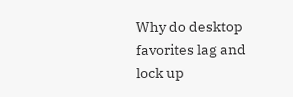Why do desktop favorites lag and lock up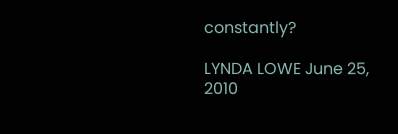constantly?

LYNDA LOWE June 25, 2010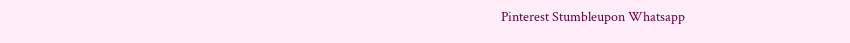Pinterest Stumbleupon Whatsapp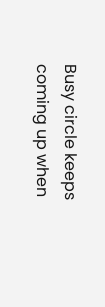Busy circle keeps coming up when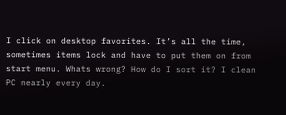I click on desktop favorites. It’s all the time, sometimes items lock and have to put them on from start menu. Whats wrong? How do I sort it? I clean PC nearly every day.